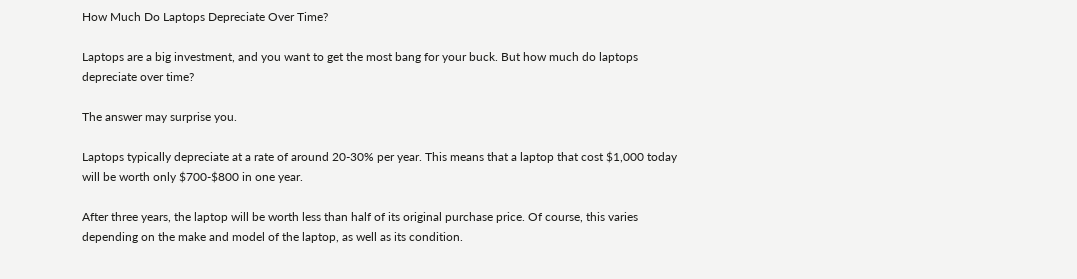How Much Do Laptops Depreciate Over Time?

Laptops are a big investment, and you want to get the most bang for your buck. But how much do laptops depreciate over time?

The answer may surprise you.

Laptops typically depreciate at a rate of around 20-30% per year. This means that a laptop that cost $1,000 today will be worth only $700-$800 in one year.

After three years, the laptop will be worth less than half of its original purchase price. Of course, this varies depending on the make and model of the laptop, as well as its condition.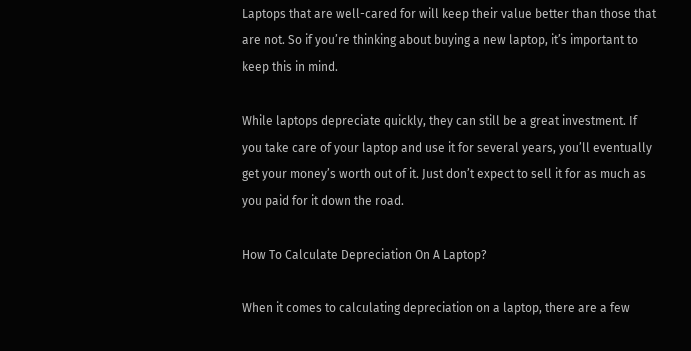Laptops that are well-cared for will keep their value better than those that are not. So if you’re thinking about buying a new laptop, it’s important to keep this in mind.

While laptops depreciate quickly, they can still be a great investment. If you take care of your laptop and use it for several years, you’ll eventually get your money’s worth out of it. Just don’t expect to sell it for as much as you paid for it down the road.

How To Calculate Depreciation On A Laptop?

When it comes to calculating depreciation on a laptop, there are a few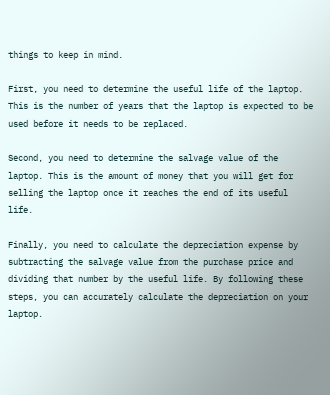things to keep in mind.

First, you need to determine the useful life of the laptop. This is the number of years that the laptop is expected to be used before it needs to be replaced.

Second, you need to determine the salvage value of the laptop. This is the amount of money that you will get for selling the laptop once it reaches the end of its useful life.

Finally, you need to calculate the depreciation expense by subtracting the salvage value from the purchase price and dividing that number by the useful life. By following these steps, you can accurately calculate the depreciation on your laptop.